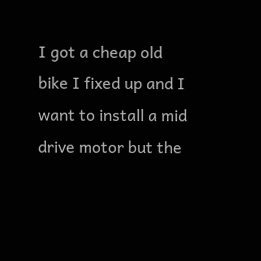I got a cheap old bike I fixed up and I want to install a mid drive motor but the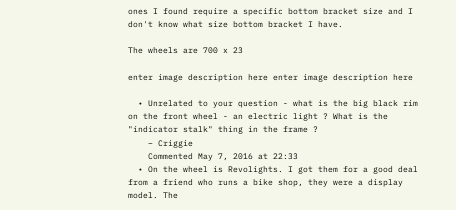ones I found require a specific bottom bracket size and I don't know what size bottom bracket I have.

The wheels are 700 x 23

enter image description here enter image description here

  • Unrelated to your question - what is the big black rim on the front wheel - an electric light ? What is the "indicator stalk" thing in the frame ?
    – Criggie
    Commented May 7, 2016 at 22:33
  • On the wheel is Revolights. I got them for a good deal from a friend who runs a bike shop, they were a display model. The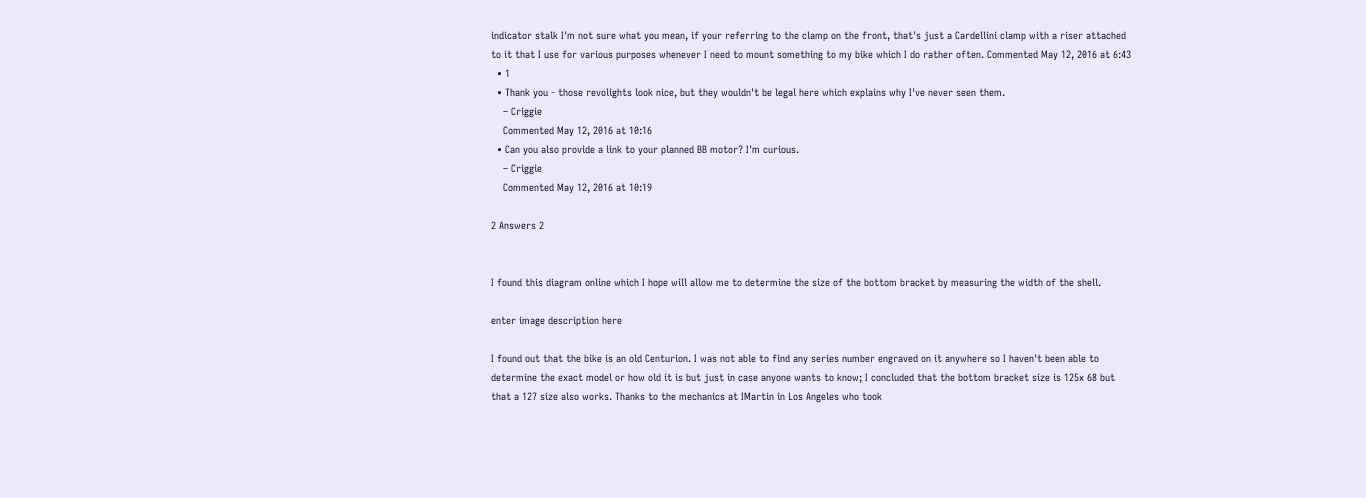indicator stalk I'm not sure what you mean, if your referring to the clamp on the front, that's just a Cardellini clamp with a riser attached to it that I use for various purposes whenever I need to mount something to my bike which I do rather often. Commented May 12, 2016 at 6:43
  • 1
  • Thank you - those revolights look nice, but they wouldn't be legal here which explains why I've never seen them.
    – Criggie
    Commented May 12, 2016 at 10:16
  • Can you also provide a link to your planned BB motor? I'm curious.
    – Criggie
    Commented May 12, 2016 at 10:19

2 Answers 2


I found this diagram online which I hope will allow me to determine the size of the bottom bracket by measuring the width of the shell.

enter image description here

I found out that the bike is an old Centurion. I was not able to find any series number engraved on it anywhere so I haven't been able to determine the exact model or how old it is but just in case anyone wants to know; I concluded that the bottom bracket size is 125x 68 but that a 127 size also works. Thanks to the mechanics at IMartin in Los Angeles who took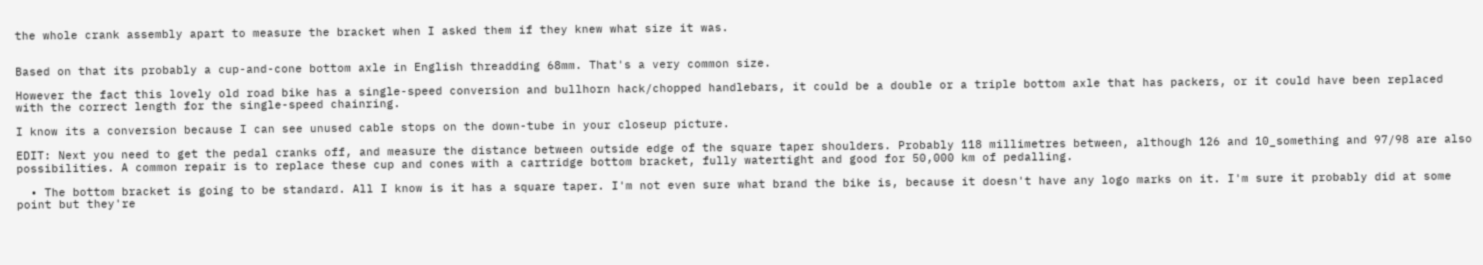the whole crank assembly apart to measure the bracket when I asked them if they knew what size it was.


Based on that its probably a cup-and-cone bottom axle in English threadding 68mm. That's a very common size.

However the fact this lovely old road bike has a single-speed conversion and bullhorn hack/chopped handlebars, it could be a double or a triple bottom axle that has packers, or it could have been replaced with the correct length for the single-speed chainring.

I know its a conversion because I can see unused cable stops on the down-tube in your closeup picture.

EDIT: Next you need to get the pedal cranks off, and measure the distance between outside edge of the square taper shoulders. Probably 118 millimetres between, although 126 and 10_something and 97/98 are also possibilities. A common repair is to replace these cup and cones with a cartridge bottom bracket, fully watertight and good for 50,000 km of pedalling.

  • The bottom bracket is going to be standard. All I know is it has a square taper. I'm not even sure what brand the bike is, because it doesn't have any logo marks on it. I'm sure it probably did at some point but they're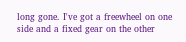long gone. I've got a freewheel on one side and a fixed gear on the other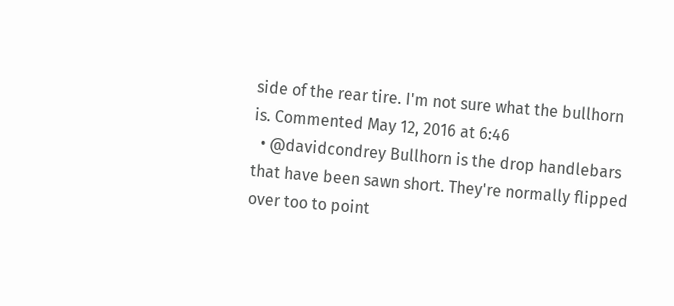side of the rear tire. I'm not sure what the bullhorn is. Commented May 12, 2016 at 6:46
  • @davidcondrey Bullhorn is the drop handlebars that have been sawn short. They're normally flipped over too to point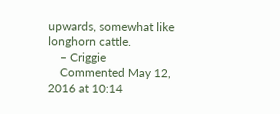upwards, somewhat like longhorn cattle.
    – Criggie
    Commented May 12, 2016 at 10:14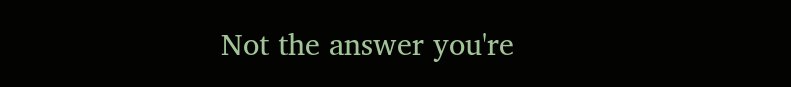Not the answer you're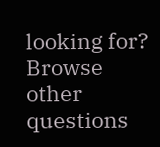looking for? Browse other questions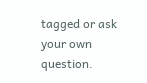tagged or ask your own question.